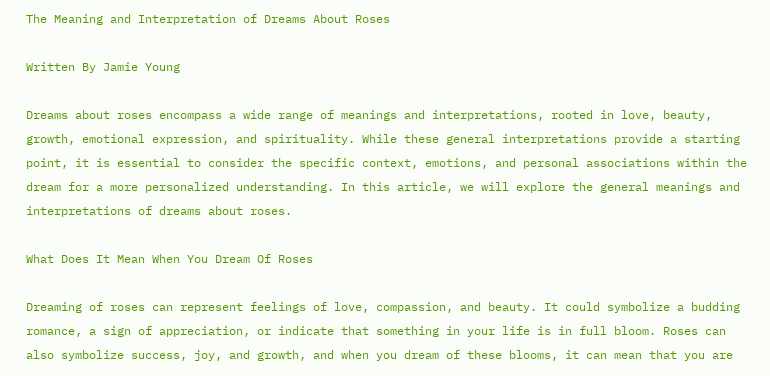The Meaning and Interpretation of Dreams About Roses

Written By Jamie Young

Dreams about roses encompass a wide range of meanings and interpretations, rooted in love, beauty, growth, emotional expression, and spirituality. While these general interpretations provide a starting point, it is essential to consider the specific context, emotions, and personal associations within the dream for a more personalized understanding. In this article, we will explore the general meanings and interpretations of dreams about roses.

What Does It Mean When You Dream Of Roses

Dreaming of roses can represent feelings of love, compassion, and beauty. It could symbolize a budding romance, a sign of appreciation, or indicate that something in your life is in full bloom. Roses can also symbolize success, joy, and growth, and when you dream of these blooms, it can mean that you are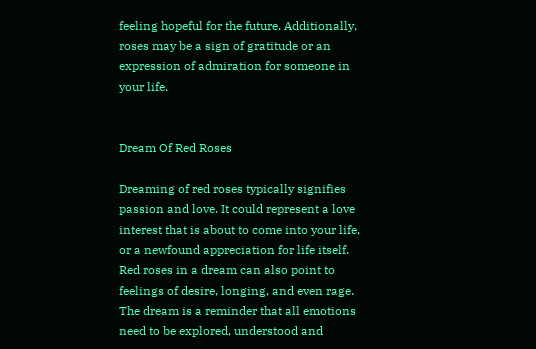feeling hopeful for the future. Additionally, roses may be a sign of gratitude or an expression of admiration for someone in your life.


Dream Of Red Roses

Dreaming of red roses typically signifies passion and love. It could represent a love interest that is about to come into your life, or a newfound appreciation for life itself. Red roses in a dream can also point to feelings of desire, longing, and even rage. The dream is a reminder that all emotions need to be explored, understood and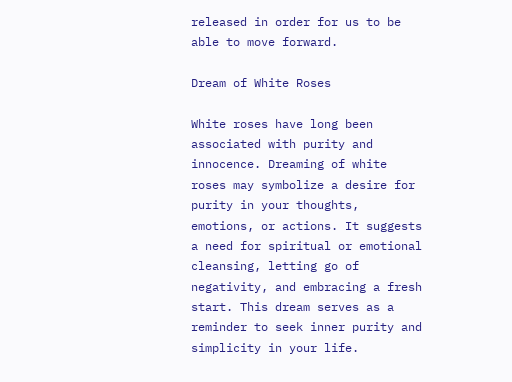released in order for us to be able to move forward.

Dream of White Roses

White roses have long been associated with purity and innocence. Dreaming of white roses may symbolize a desire for purity in your thoughts, emotions, or actions. It suggests a need for spiritual or emotional cleansing, letting go of negativity, and embracing a fresh start. This dream serves as a reminder to seek inner purity and simplicity in your life.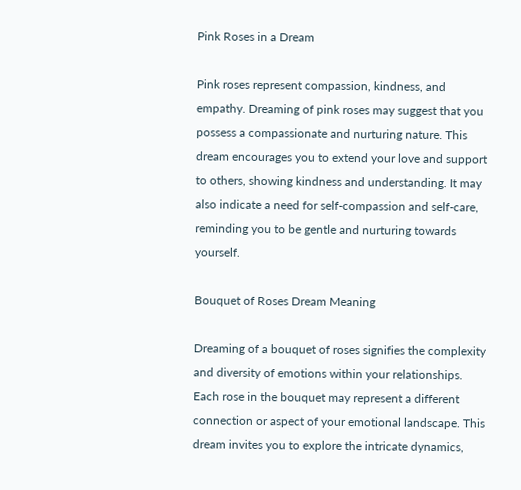Pink Roses in a Dream

Pink roses represent compassion, kindness, and empathy. Dreaming of pink roses may suggest that you possess a compassionate and nurturing nature. This dream encourages you to extend your love and support to others, showing kindness and understanding. It may also indicate a need for self-compassion and self-care, reminding you to be gentle and nurturing towards yourself.

Bouquet of Roses Dream Meaning

Dreaming of a bouquet of roses signifies the complexity and diversity of emotions within your relationships. Each rose in the bouquet may represent a different connection or aspect of your emotional landscape. This dream invites you to explore the intricate dynamics,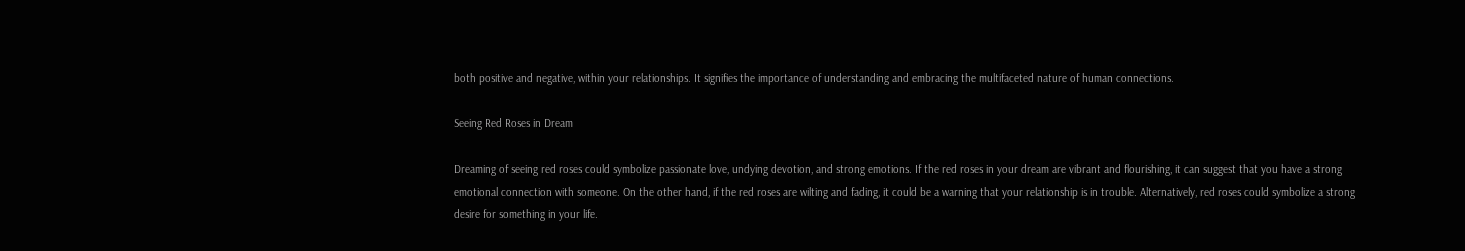both positive and negative, within your relationships. It signifies the importance of understanding and embracing the multifaceted nature of human connections.

Seeing Red Roses in Dream

Dreaming of seeing red roses could symbolize passionate love, undying devotion, and strong emotions. If the red roses in your dream are vibrant and flourishing, it can suggest that you have a strong emotional connection with someone. On the other hand, if the red roses are wilting and fading, it could be a warning that your relationship is in trouble. Alternatively, red roses could symbolize a strong desire for something in your life.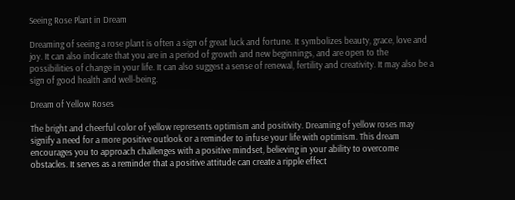Seeing Rose Plant in Dream

Dreaming of seeing a rose plant is often a sign of great luck and fortune. It symbolizes beauty, grace, love and joy. It can also indicate that you are in a period of growth and new beginnings, and are open to the possibilities of change in your life. It can also suggest a sense of renewal, fertility and creativity. It may also be a sign of good health and well-being.

Dream of Yellow Roses

The bright and cheerful color of yellow represents optimism and positivity. Dreaming of yellow roses may signify a need for a more positive outlook or a reminder to infuse your life with optimism. This dream encourages you to approach challenges with a positive mindset, believing in your ability to overcome obstacles. It serves as a reminder that a positive attitude can create a ripple effect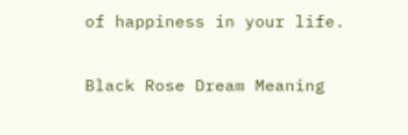of happiness in your life.

Black Rose Dream Meaning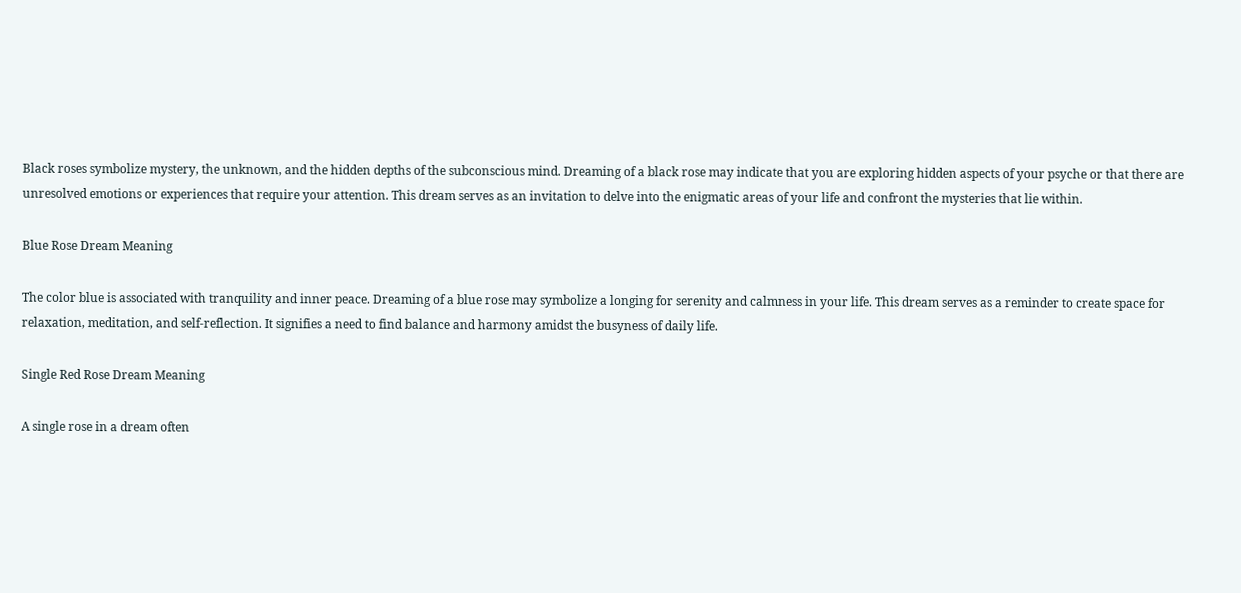Black roses symbolize mystery, the unknown, and the hidden depths of the subconscious mind. Dreaming of a black rose may indicate that you are exploring hidden aspects of your psyche or that there are unresolved emotions or experiences that require your attention. This dream serves as an invitation to delve into the enigmatic areas of your life and confront the mysteries that lie within.

Blue Rose Dream Meaning

The color blue is associated with tranquility and inner peace. Dreaming of a blue rose may symbolize a longing for serenity and calmness in your life. This dream serves as a reminder to create space for relaxation, meditation, and self-reflection. It signifies a need to find balance and harmony amidst the busyness of daily life.

Single Red Rose Dream Meaning

A single rose in a dream often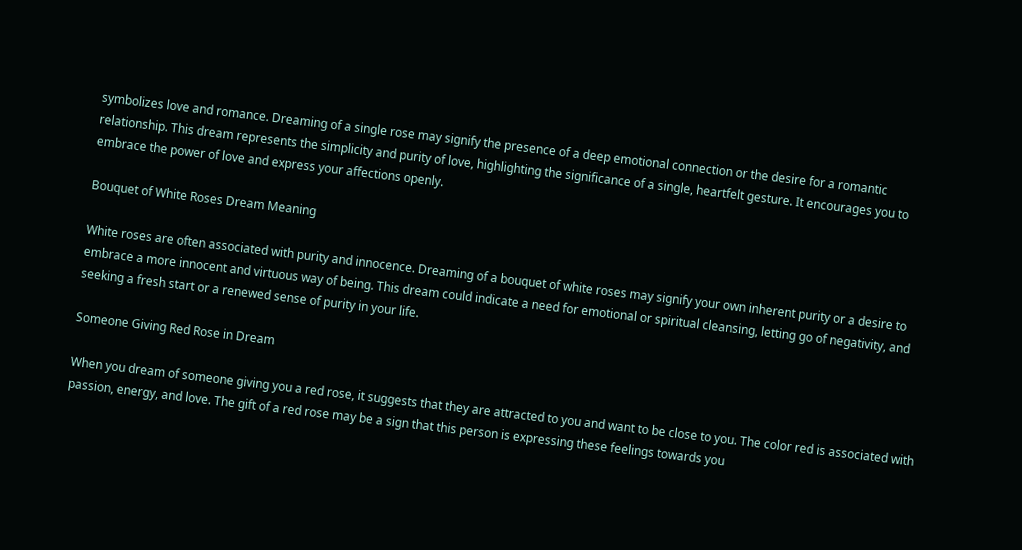symbolizes love and romance. Dreaming of a single rose may signify the presence of a deep emotional connection or the desire for a romantic relationship. This dream represents the simplicity and purity of love, highlighting the significance of a single, heartfelt gesture. It encourages you to embrace the power of love and express your affections openly.

Bouquet of White Roses Dream Meaning

White roses are often associated with purity and innocence. Dreaming of a bouquet of white roses may signify your own inherent purity or a desire to embrace a more innocent and virtuous way of being. This dream could indicate a need for emotional or spiritual cleansing, letting go of negativity, and seeking a fresh start or a renewed sense of purity in your life.

Someone Giving Red Rose in Dream

When you dream of someone giving you a red rose, it suggests that they are attracted to you and want to be close to you. The color red is associated with passion, energy, and love. The gift of a red rose may be a sign that this person is expressing these feelings towards you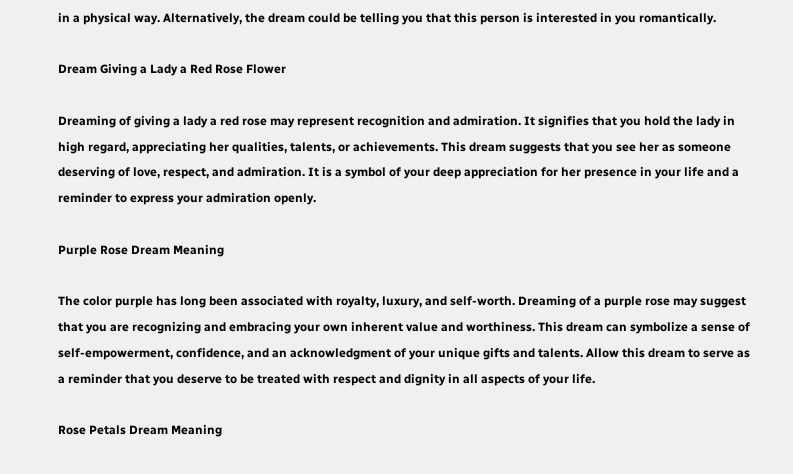in a physical way. Alternatively, the dream could be telling you that this person is interested in you romantically.

Dream Giving a Lady a Red Rose Flower

Dreaming of giving a lady a red rose may represent recognition and admiration. It signifies that you hold the lady in high regard, appreciating her qualities, talents, or achievements. This dream suggests that you see her as someone deserving of love, respect, and admiration. It is a symbol of your deep appreciation for her presence in your life and a reminder to express your admiration openly.

Purple Rose Dream Meaning

The color purple has long been associated with royalty, luxury, and self-worth. Dreaming of a purple rose may suggest that you are recognizing and embracing your own inherent value and worthiness. This dream can symbolize a sense of self-empowerment, confidence, and an acknowledgment of your unique gifts and talents. Allow this dream to serve as a reminder that you deserve to be treated with respect and dignity in all aspects of your life.

Rose Petals Dream Meaning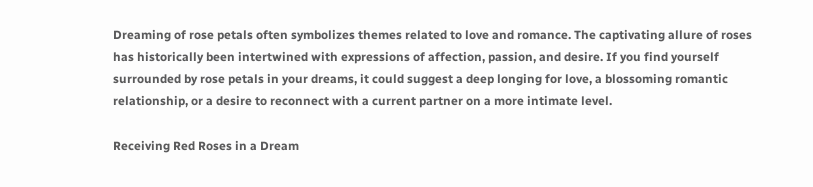Dreaming of rose petals often symbolizes themes related to love and romance. The captivating allure of roses has historically been intertwined with expressions of affection, passion, and desire. If you find yourself surrounded by rose petals in your dreams, it could suggest a deep longing for love, a blossoming romantic relationship, or a desire to reconnect with a current partner on a more intimate level.

Receiving Red Roses in a Dream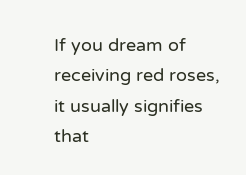If you dream of receiving red roses, it usually signifies that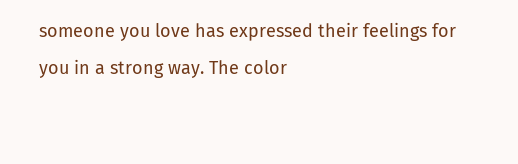someone you love has expressed their feelings for you in a strong way. The color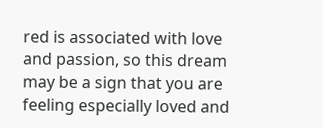red is associated with love and passion, so this dream may be a sign that you are feeling especially loved and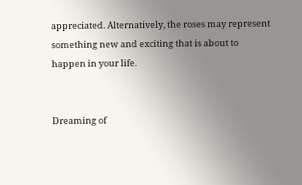appreciated. Alternatively, the roses may represent something new and exciting that is about to happen in your life.


Dreaming of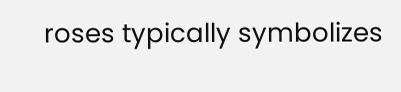roses typically symbolizes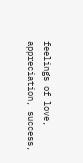feelings of love, appreciation, success,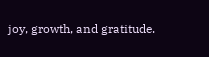joy, growth, and gratitude.